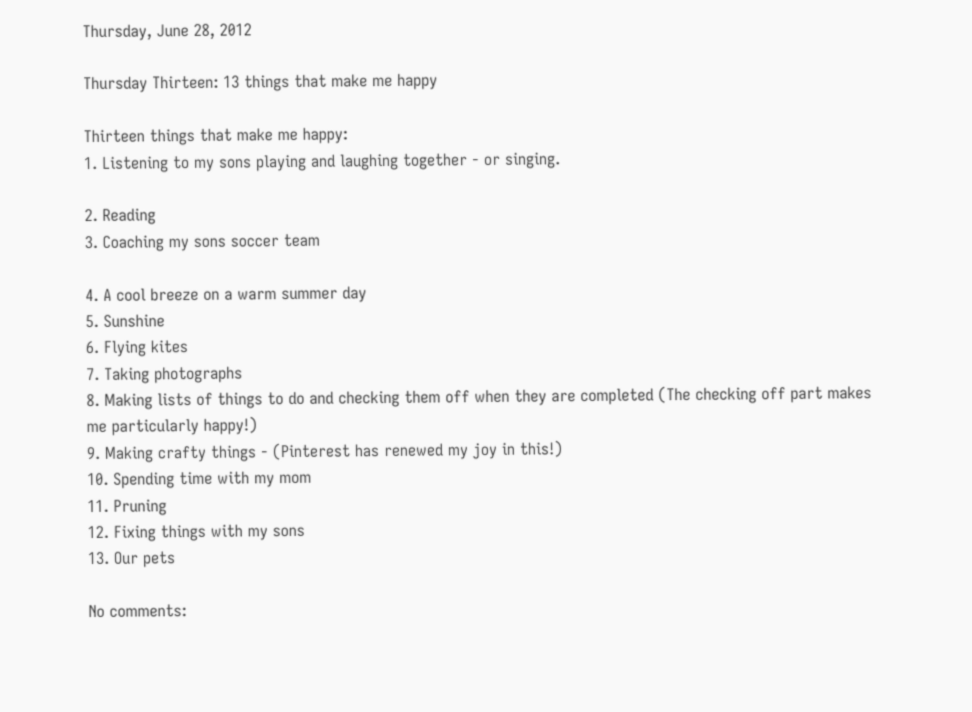Thursday, June 28, 2012

Thursday Thirteen: 13 things that make me happy

Thirteen things that make me happy:
1. Listening to my sons playing and laughing together - or singing.

2. Reading
3. Coaching my sons soccer team

4. A cool breeze on a warm summer day
5. Sunshine
6. Flying kites
7. Taking photographs
8. Making lists of things to do and checking them off when they are completed (The checking off part makes me particularly happy!)
9. Making crafty things - (Pinterest has renewed my joy in this!)
10. Spending time with my mom
11. Pruning
12. Fixing things with my sons
13. Our pets

No comments: